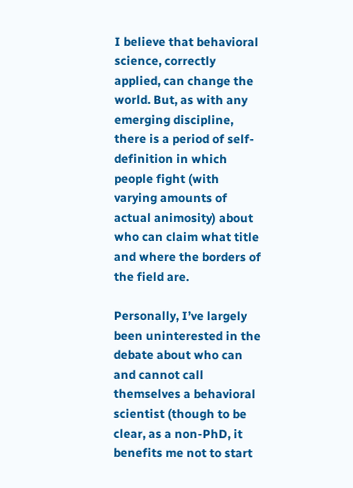I believe that behavioral science, correctly applied, can change the world. But, as with any emerging discipline, there is a period of self-definition in which people fight (with varying amounts of actual animosity) about who can claim what title and where the borders of the field are.

Personally, I’ve largely been uninterested in the debate about who can and cannot call themselves a behavioral scientist (though to be clear, as a non-PhD, it benefits me not to start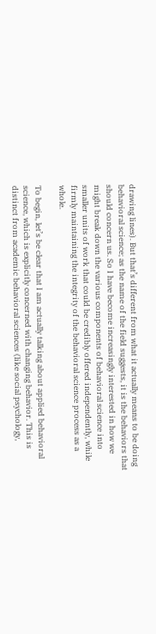drawing lines). But that’s different from what it actually means to be doing behavioral science; as the name of the field suggests, it is the behaviors that should concern us. So I have become increasingly interested in how we might break down the various components of behavioral science into smaller units of work that could be credibly offered independently, while firmly maintaining the integrity of the behavioral science process as a whole.

To begin, let’s be clear that I am actually talking about applied behavioral science, which is explicitly concerned with changing behavior. This is distinct from academic behavioral sciences (like social psychology,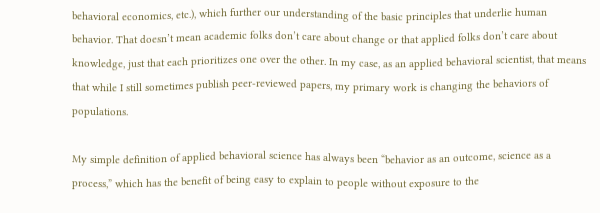behavioral economics, etc.), which further our understanding of the basic principles that underlie human behavior. That doesn’t mean academic folks don’t care about change or that applied folks don’t care about knowledge, just that each prioritizes one over the other. In my case, as an applied behavioral scientist, that means that while I still sometimes publish peer-reviewed papers, my primary work is changing the behaviors of populations.

My simple definition of applied behavioral science has always been “behavior as an outcome, science as a process,” which has the benefit of being easy to explain to people without exposure to the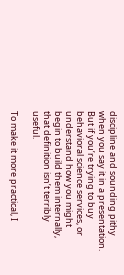discipline and sounding pithy when you say it in a presentation. But if you’re trying to buy behavioral science services, or understand how you might begin to build them internally, that definition isn’t terribly useful.

To make it more practical, I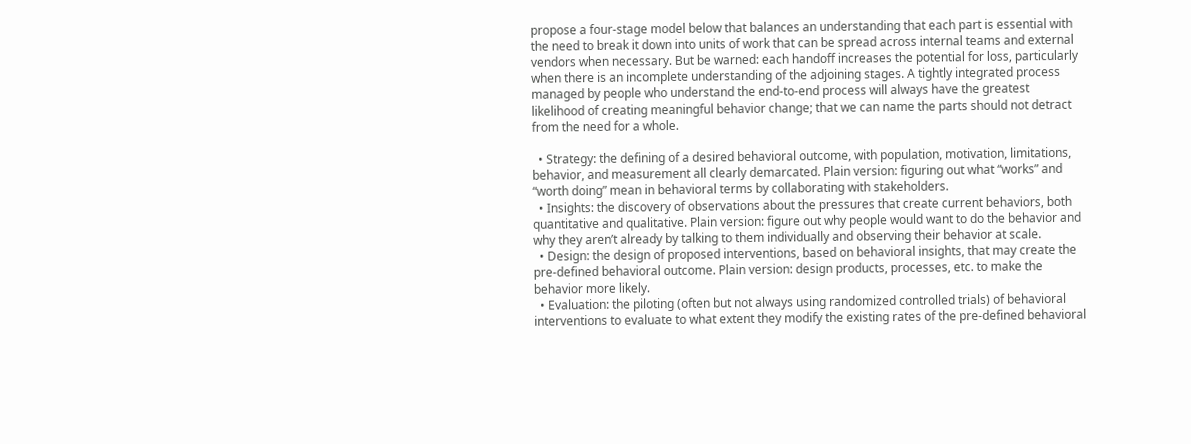propose a four-stage model below that balances an understanding that each part is essential with the need to break it down into units of work that can be spread across internal teams and external vendors when necessary. But be warned: each handoff increases the potential for loss, particularly when there is an incomplete understanding of the adjoining stages. A tightly integrated process managed by people who understand the end-to-end process will always have the greatest likelihood of creating meaningful behavior change; that we can name the parts should not detract from the need for a whole.

  • Strategy: the defining of a desired behavioral outcome, with population, motivation, limitations, behavior, and measurement all clearly demarcated. Plain version: figuring out what “works” and “worth doing” mean in behavioral terms by collaborating with stakeholders.
  • Insights: the discovery of observations about the pressures that create current behaviors, both quantitative and qualitative. Plain version: figure out why people would want to do the behavior and why they aren’t already by talking to them individually and observing their behavior at scale.
  • Design: the design of proposed interventions, based on behavioral insights, that may create the pre-defined behavioral outcome. Plain version: design products, processes, etc. to make the behavior more likely.
  • Evaluation: the piloting (often but not always using randomized controlled trials) of behavioral interventions to evaluate to what extent they modify the existing rates of the pre-defined behavioral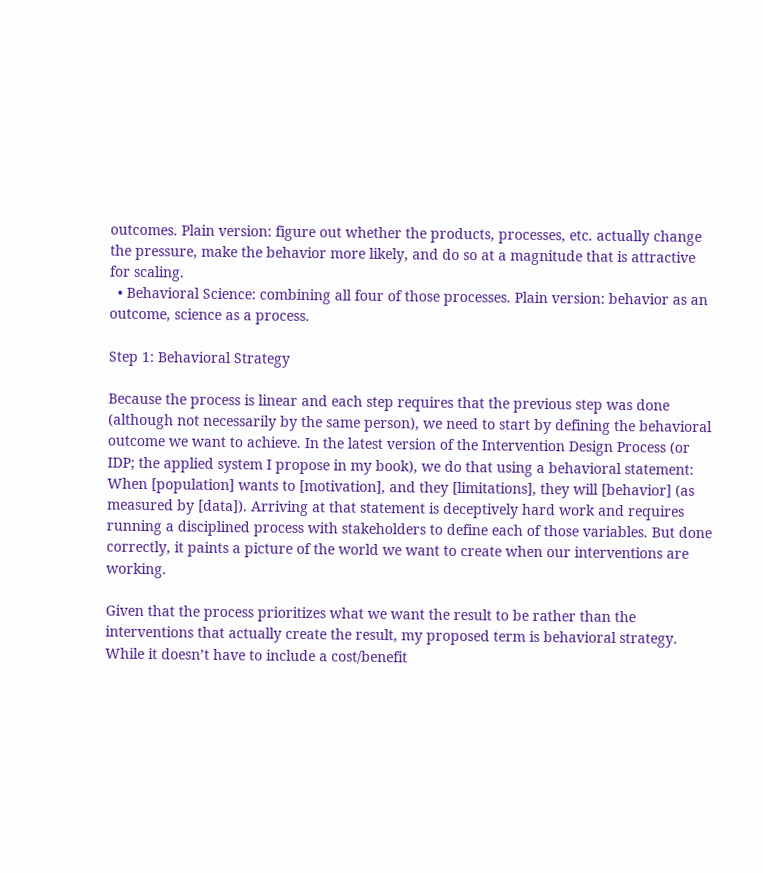outcomes. Plain version: figure out whether the products, processes, etc. actually change the pressure, make the behavior more likely, and do so at a magnitude that is attractive for scaling.
  • Behavioral Science: combining all four of those processes. Plain version: behavior as an outcome, science as a process.

Step 1: Behavioral Strategy

Because the process is linear and each step requires that the previous step was done (although not necessarily by the same person), we need to start by defining the behavioral outcome we want to achieve. In the latest version of the Intervention Design Process (or IDP; the applied system I propose in my book), we do that using a behavioral statement: When [population] wants to [motivation], and they [limitations], they will [behavior] (as measured by [data]). Arriving at that statement is deceptively hard work and requires running a disciplined process with stakeholders to define each of those variables. But done correctly, it paints a picture of the world we want to create when our interventions are working.

Given that the process prioritizes what we want the result to be rather than the interventions that actually create the result, my proposed term is behavioral strategy. While it doesn’t have to include a cost/benefit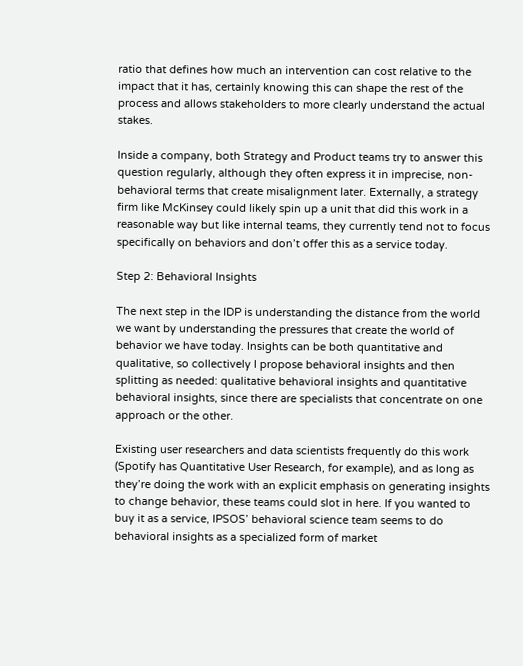ratio that defines how much an intervention can cost relative to the impact that it has, certainly knowing this can shape the rest of the process and allows stakeholders to more clearly understand the actual stakes.

Inside a company, both Strategy and Product teams try to answer this question regularly, although they often express it in imprecise, non-behavioral terms that create misalignment later. Externally, a strategy firm like McKinsey could likely spin up a unit that did this work in a reasonable way but like internal teams, they currently tend not to focus specifically on behaviors and don’t offer this as a service today.

Step 2: Behavioral Insights

The next step in the IDP is understanding the distance from the world we want by understanding the pressures that create the world of behavior we have today. Insights can be both quantitative and qualitative, so collectively I propose behavioral insights and then splitting as needed: qualitative behavioral insights and quantitative behavioral insights, since there are specialists that concentrate on one approach or the other.

Existing user researchers and data scientists frequently do this work (Spotify has Quantitative User Research, for example), and as long as they’re doing the work with an explicit emphasis on generating insights to change behavior, these teams could slot in here. If you wanted to buy it as a service, IPSOS’ behavioral science team seems to do behavioral insights as a specialized form of market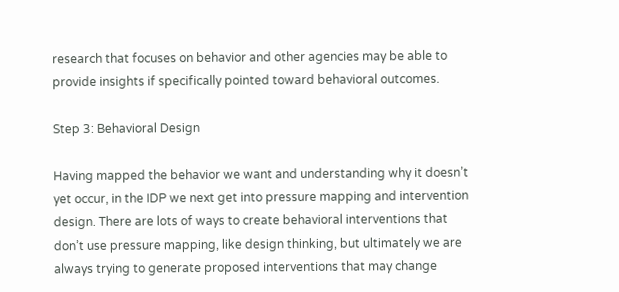research that focuses on behavior and other agencies may be able to provide insights if specifically pointed toward behavioral outcomes.

Step 3: Behavioral Design

Having mapped the behavior we want and understanding why it doesn’t yet occur, in the IDP we next get into pressure mapping and intervention design. There are lots of ways to create behavioral interventions that don’t use pressure mapping, like design thinking, but ultimately we are always trying to generate proposed interventions that may change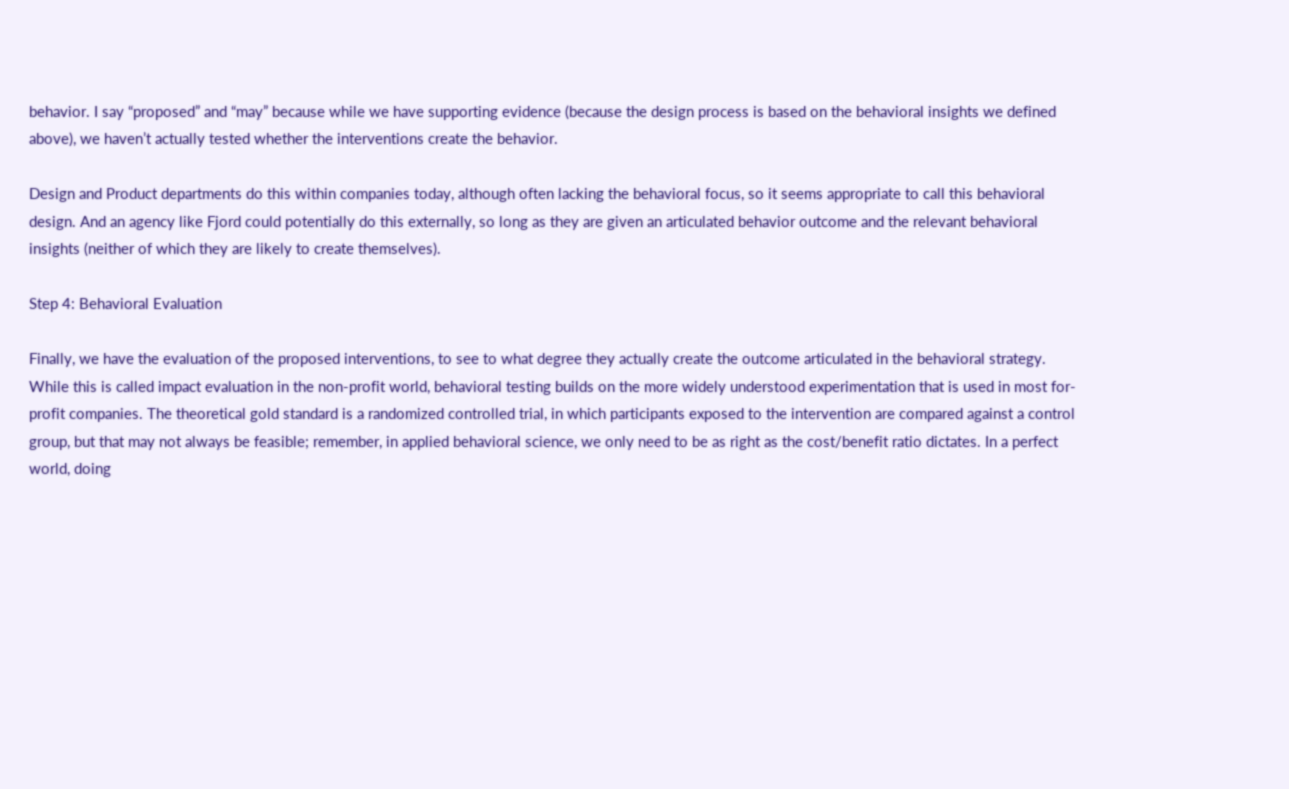behavior. I say “proposed” and “may” because while we have supporting evidence (because the design process is based on the behavioral insights we defined above), we haven’t actually tested whether the interventions create the behavior.

Design and Product departments do this within companies today, although often lacking the behavioral focus, so it seems appropriate to call this behavioral design. And an agency like Fjord could potentially do this externally, so long as they are given an articulated behavior outcome and the relevant behavioral insights (neither of which they are likely to create themselves).

Step 4: Behavioral Evaluation

Finally, we have the evaluation of the proposed interventions, to see to what degree they actually create the outcome articulated in the behavioral strategy. While this is called impact evaluation in the non-profit world, behavioral testing builds on the more widely understood experimentation that is used in most for-profit companies. The theoretical gold standard is a randomized controlled trial, in which participants exposed to the intervention are compared against a control group, but that may not always be feasible; remember, in applied behavioral science, we only need to be as right as the cost/benefit ratio dictates. In a perfect world, doing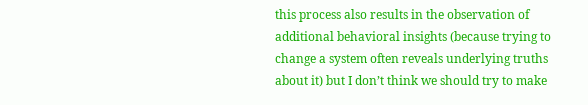this process also results in the observation of additional behavioral insights (because trying to change a system often reveals underlying truths about it) but I don’t think we should try to make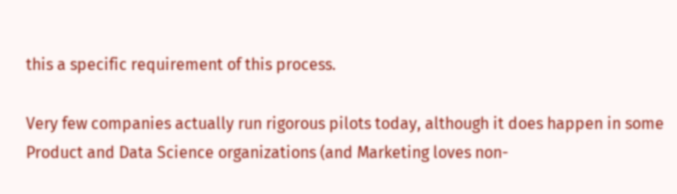this a specific requirement of this process.

Very few companies actually run rigorous pilots today, although it does happen in some Product and Data Science organizations (and Marketing loves non-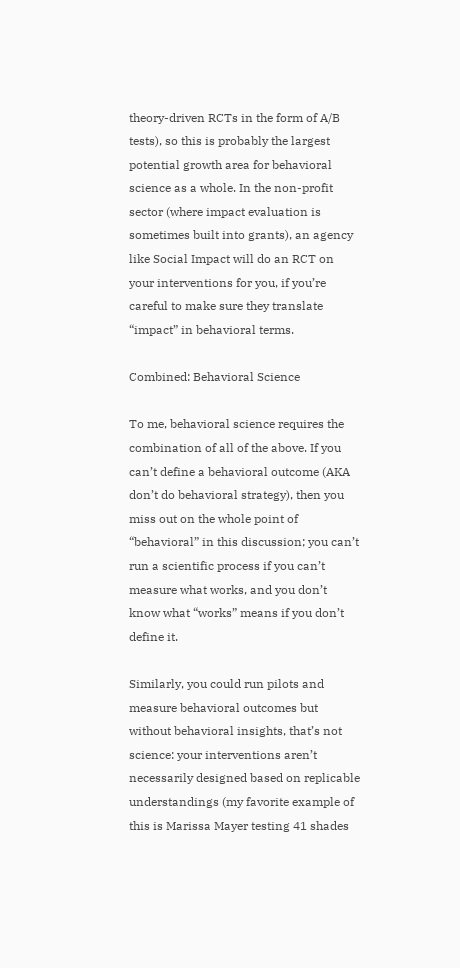theory-driven RCTs in the form of A/B tests), so this is probably the largest potential growth area for behavioral science as a whole. In the non-profit sector (where impact evaluation is sometimes built into grants), an agency like Social Impact will do an RCT on your interventions for you, if you’re careful to make sure they translate “impact” in behavioral terms.

Combined: Behavioral Science

To me, behavioral science requires the combination of all of the above. If you can’t define a behavioral outcome (AKA don’t do behavioral strategy), then you miss out on the whole point of “behavioral” in this discussion; you can’t run a scientific process if you can’t measure what works, and you don’t know what “works” means if you don’t define it.

Similarly, you could run pilots and measure behavioral outcomes but without behavioral insights, that’s not science: your interventions aren’t necessarily designed based on replicable understandings (my favorite example of this is Marissa Mayer testing 41 shades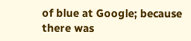of blue at Google; because there was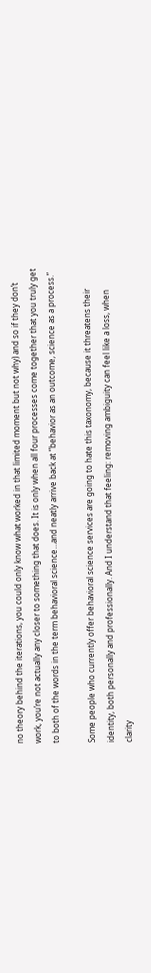no theory behind the iterations, you could only know what worked in that limited moment but not why) and so if they don’t work, you’re not actually any closer to something that does. It is only when all four processes come together that you truly get to both of the words in the term behavioral science…and neatly arrive back at “behavior as an outcome, science as a process.”

Some people who currently offer behavioral science services are going to hate this taxonomy, because it threatens their identity, both personally and professionally. And I understand that feeling: removing ambiguity can feel like a loss, when clarity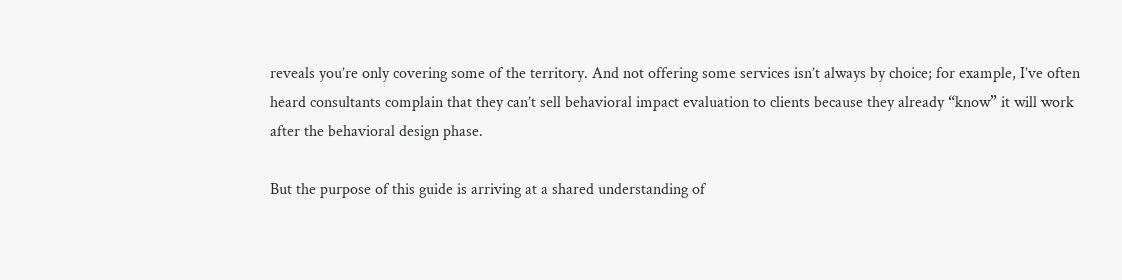reveals you’re only covering some of the territory. And not offering some services isn’t always by choice; for example, I’ve often heard consultants complain that they can’t sell behavioral impact evaluation to clients because they already “know” it will work after the behavioral design phase.

But the purpose of this guide is arriving at a shared understanding of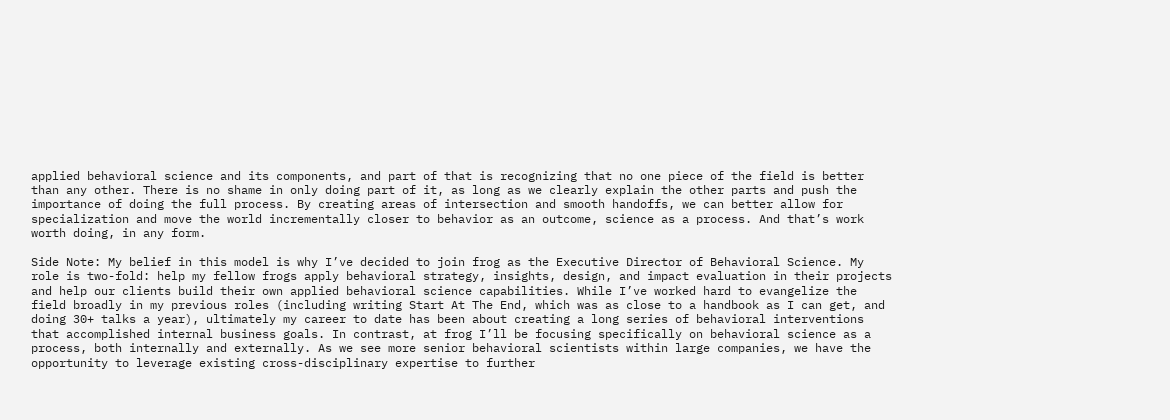applied behavioral science and its components, and part of that is recognizing that no one piece of the field is better than any other. There is no shame in only doing part of it, as long as we clearly explain the other parts and push the importance of doing the full process. By creating areas of intersection and smooth handoffs, we can better allow for specialization and move the world incrementally closer to behavior as an outcome, science as a process. And that’s work worth doing, in any form.

Side Note: My belief in this model is why I’ve decided to join frog as the Executive Director of Behavioral Science. My role is two-fold: help my fellow frogs apply behavioral strategy, insights, design, and impact evaluation in their projects and help our clients build their own applied behavioral science capabilities. While I’ve worked hard to evangelize the field broadly in my previous roles (including writing Start At The End, which was as close to a handbook as I can get, and doing 30+ talks a year), ultimately my career to date has been about creating a long series of behavioral interventions that accomplished internal business goals. In contrast, at frog I’ll be focusing specifically on behavioral science as a process, both internally and externally. As we see more senior behavioral scientists within large companies, we have the opportunity to leverage existing cross-disciplinary expertise to further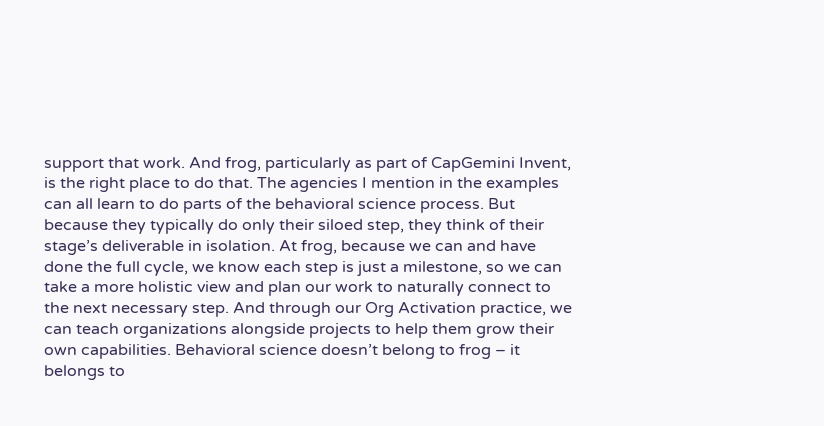support that work. And frog, particularly as part of CapGemini Invent, is the right place to do that. The agencies I mention in the examples can all learn to do parts of the behavioral science process. But because they typically do only their siloed step, they think of their stage’s deliverable in isolation. At frog, because we can and have done the full cycle, we know each step is just a milestone, so we can take a more holistic view and plan our work to naturally connect to the next necessary step. And through our Org Activation practice, we can teach organizations alongside projects to help them grow their own capabilities. Behavioral science doesn’t belong to frog – it belongs to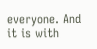everyone. And it is with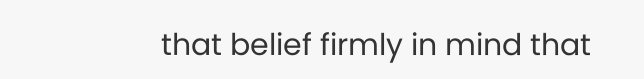that belief firmly in mind that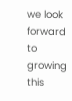we look forward to growing this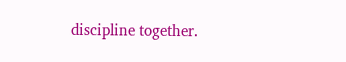discipline together.